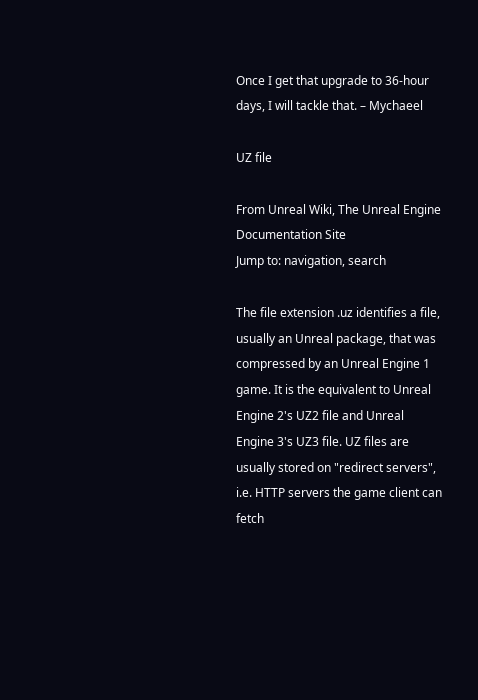Once I get that upgrade to 36-hour days, I will tackle that. – Mychaeel

UZ file

From Unreal Wiki, The Unreal Engine Documentation Site
Jump to: navigation, search

The file extension .uz identifies a file, usually an Unreal package, that was compressed by an Unreal Engine 1 game. It is the equivalent to Unreal Engine 2's UZ2 file and Unreal Engine 3's UZ3 file. UZ files are usually stored on "redirect servers", i.e. HTTP servers the game client can fetch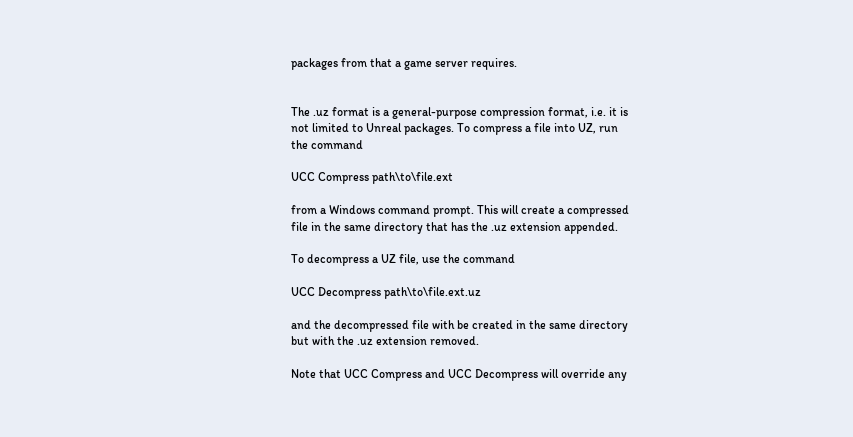packages from that a game server requires.


The .uz format is a general-purpose compression format, i.e. it is not limited to Unreal packages. To compress a file into UZ, run the command

UCC Compress path\to\file.ext

from a Windows command prompt. This will create a compressed file in the same directory that has the .uz extension appended.

To decompress a UZ file, use the command

UCC Decompress path\to\file.ext.uz

and the decompressed file with be created in the same directory but with the .uz extension removed.

Note that UCC Compress and UCC Decompress will override any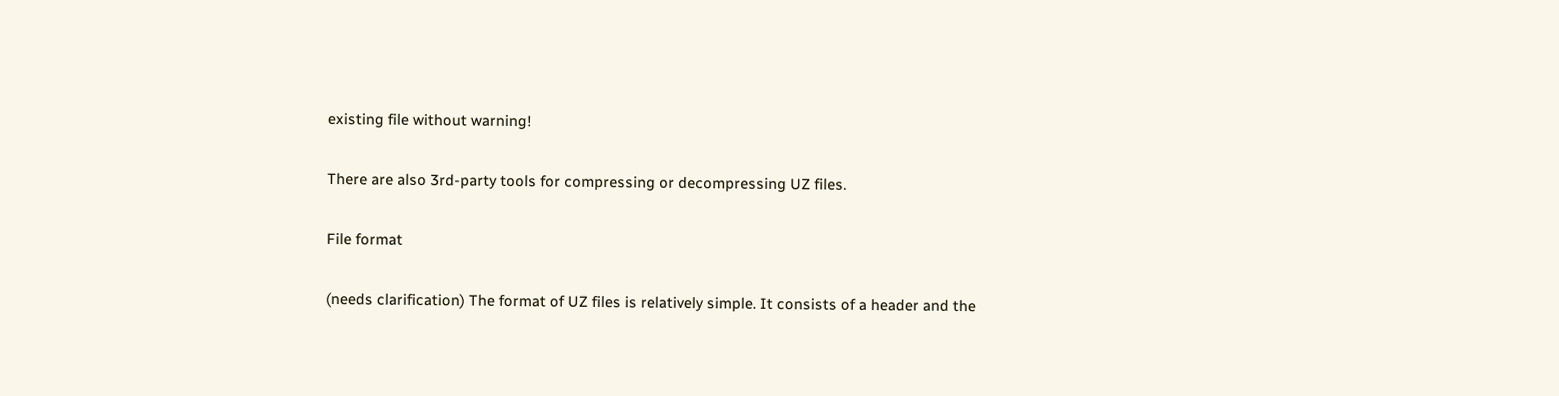existing file without warning!

There are also 3rd-party tools for compressing or decompressing UZ files.

File format

(needs clarification) The format of UZ files is relatively simple. It consists of a header and the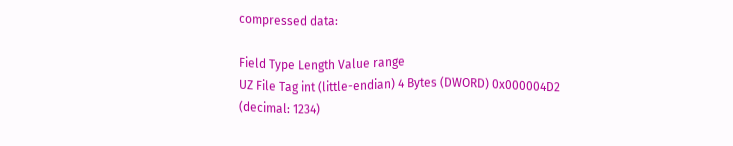compressed data:

Field Type Length Value range
UZ File Tag int (little-endian) 4 Bytes (DWORD) 0x000004D2 (decimal: 1234)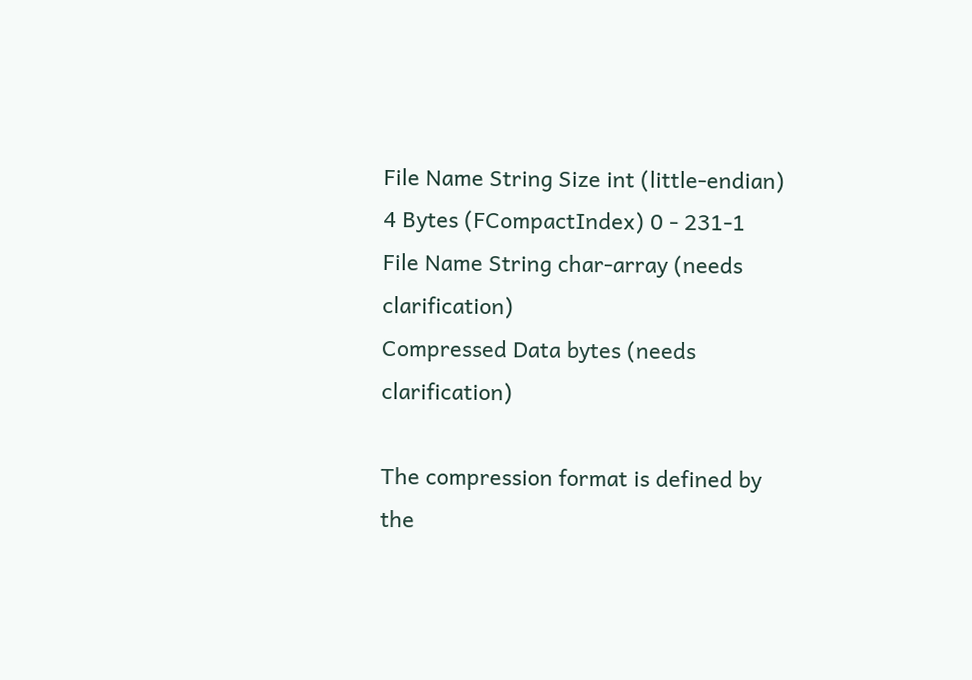File Name String Size int (little-endian) 4 Bytes (FCompactIndex) 0 - 231-1
File Name String char-array (needs clarification)
Compressed Data bytes (needs clarification)

The compression format is defined by the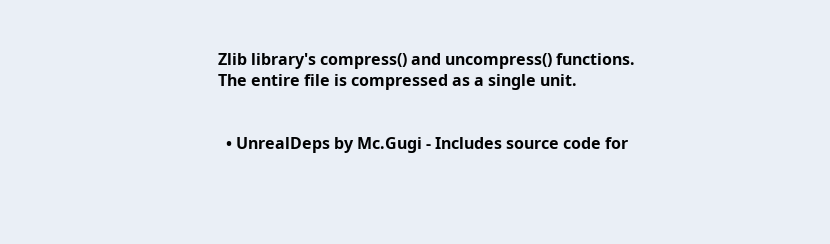Zlib library's compress() and uncompress() functions. The entire file is compressed as a single unit.


  • UnrealDeps by Mc.Gugi - Includes source code for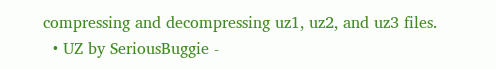compressing and decompressing uz1, uz2, and uz3 files.
  • UZ by SeriousBuggie -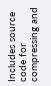Includes source code for compressing and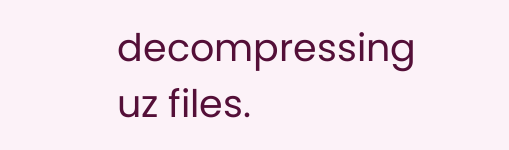decompressing uz files.